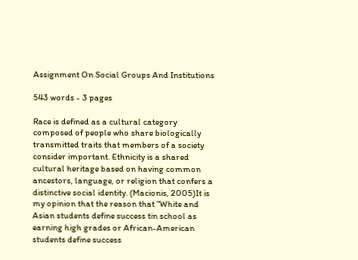Assignment On Social Groups And Institutions

543 words - 3 pages

Race is defined as a cultural category composed of people who share biologically transmitted traits that members of a society consider important. Ethnicity is a shared cultural heritage based on having common ancestors, language, or religion that confers a distinctive social identity. (Macionis, 2005)It is my opinion that the reason that "White and Asian students define success tin school as earning high grades or African-American students define success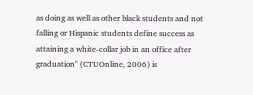as doing as well as other black students and not falling or Hispanic students define success as attaining a white-collar job in an office after graduation" (CTUOnline, 2006) is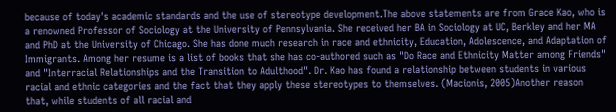because of today's academic standards and the use of stereotype development.The above statements are from Grace Kao, who is a renowned Professor of Sociology at the University of Pennsylvania. She received her BA in Sociology at UC, Berkley and her MA and PhD at the University of Chicago. She has done much research in race and ethnicity, Education, Adolescence, and Adaptation of Immigrants. Among her resume is a list of books that she has co-authored such as "Do Race and Ethnicity Matter among Friends" and "Interracial Relationships and the Transition to Adulthood". Dr. Kao has found a relationship between students in various racial and ethnic categories and the fact that they apply these stereotypes to themselves. (Macionis, 2005)Another reason that, while students of all racial and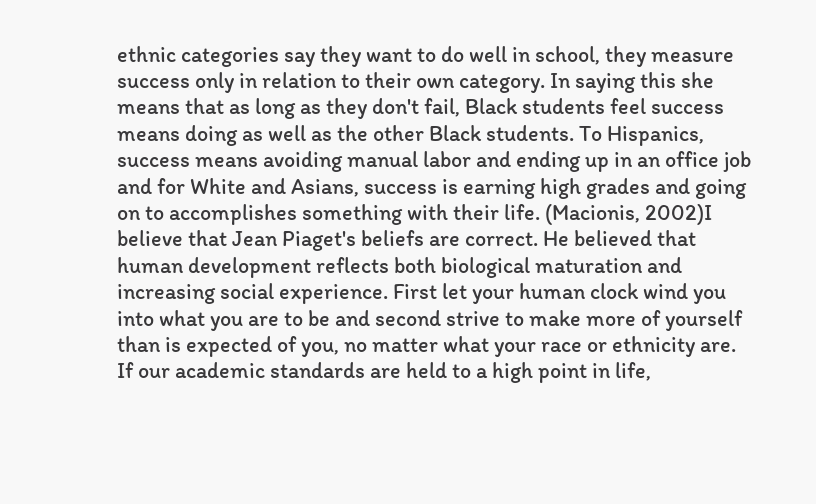ethnic categories say they want to do well in school, they measure success only in relation to their own category. In saying this she means that as long as they don't fail, Black students feel success means doing as well as the other Black students. To Hispanics, success means avoiding manual labor and ending up in an office job and for White and Asians, success is earning high grades and going on to accomplishes something with their life. (Macionis, 2002)I believe that Jean Piaget's beliefs are correct. He believed that human development reflects both biological maturation and increasing social experience. First let your human clock wind you into what you are to be and second strive to make more of yourself than is expected of you, no matter what your race or ethnicity are. If our academic standards are held to a high point in life,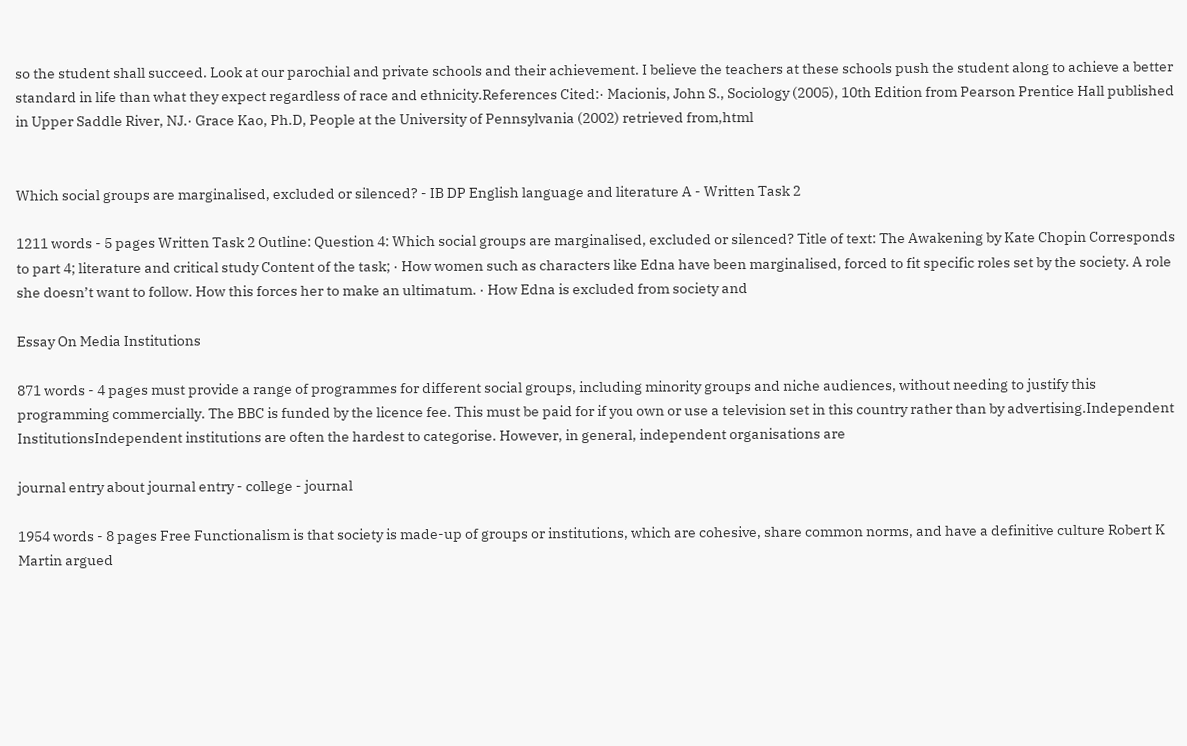so the student shall succeed. Look at our parochial and private schools and their achievement. I believe the teachers at these schools push the student along to achieve a better standard in life than what they expect regardless of race and ethnicity.References Cited:· Macionis, John S., Sociology (2005), 10th Edition from Pearson Prentice Hall published in Upper Saddle River, NJ.· Grace Kao, Ph.D, People at the University of Pennsylvania (2002) retrieved from,html


Which social groups are marginalised, excluded or silenced? - IB DP English language and literature A - Written Task 2

1211 words - 5 pages Written Task 2 Outline: Question 4: Which social groups are marginalised, excluded or silenced? Title of text: The Awakening by Kate Chopin Corresponds to part 4; literature and critical study Content of the task; · How women such as characters like Edna have been marginalised, forced to fit specific roles set by the society. A role she doesn’t want to follow. How this forces her to make an ultimatum. · How Edna is excluded from society and

Essay On Media Institutions

871 words - 4 pages must provide a range of programmes for different social groups, including minority groups and niche audiences, without needing to justify this programming commercially. The BBC is funded by the licence fee. This must be paid for if you own or use a television set in this country rather than by advertising.Independent InstitutionsIndependent institutions are often the hardest to categorise. However, in general, independent organisations are

journal entry about journal entry - college - journal

1954 words - 8 pages Free Functionalism is that society is made-up of groups or institutions, which are cohesive, share common norms, and have a definitive culture Robert K Martin argued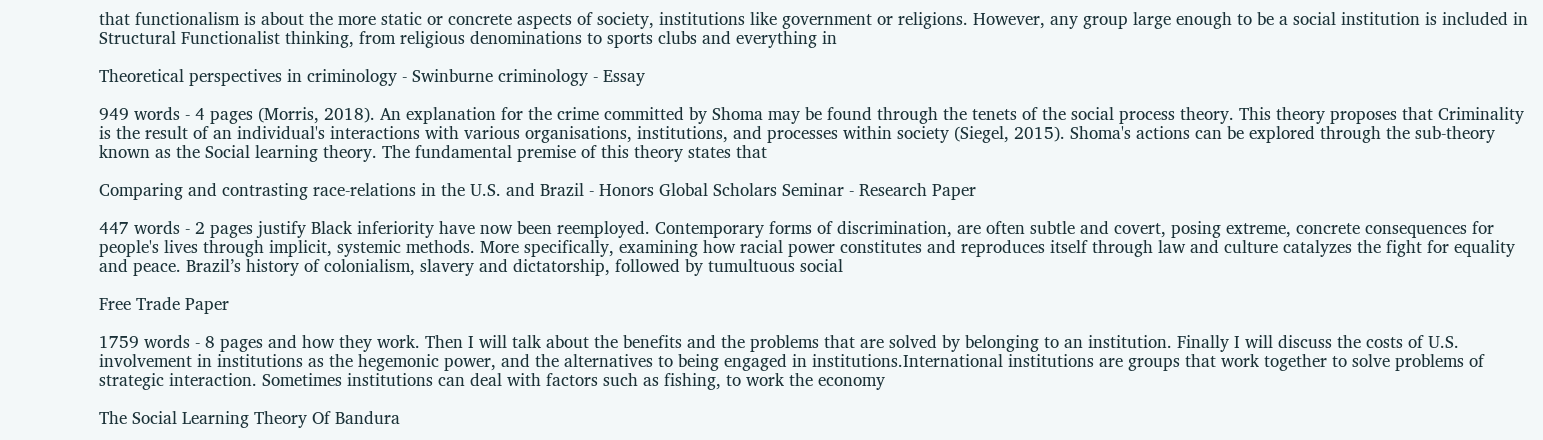that functionalism is about the more static or concrete aspects of society, institutions like government or religions. However, any group large enough to be a social institution is included in Structural Functionalist thinking, from religious denominations to sports clubs and everything in

Theoretical perspectives in criminology - Swinburne criminology - Essay

949 words - 4 pages (Morris, 2018). An explanation for the crime committed by Shoma may be found through the tenets of the social process theory. This theory proposes that Criminality is the result of an individual's interactions with various organisations, institutions, and processes within society (Siegel, 2015). Shoma's actions can be explored through the sub-theory known as the Social learning theory. The fundamental premise of this theory states that

Comparing and contrasting race-relations in the U.S. and Brazil - Honors Global Scholars Seminar - Research Paper

447 words - 2 pages justify Black inferiority have now been reemployed. Contemporary forms of discrimination, are often subtle and covert, posing extreme, concrete consequences for people's lives through implicit, systemic methods. More specifically, examining how racial power constitutes and reproduces itself through law and culture catalyzes the fight for equality and peace. Brazil’s history of colonialism, slavery and dictatorship, followed by tumultuous social

Free Trade Paper

1759 words - 8 pages and how they work. Then I will talk about the benefits and the problems that are solved by belonging to an institution. Finally I will discuss the costs of U.S. involvement in institutions as the hegemonic power, and the alternatives to being engaged in institutions.International institutions are groups that work together to solve problems of strategic interaction. Sometimes institutions can deal with factors such as fishing, to work the economy

The Social Learning Theory Of Bandura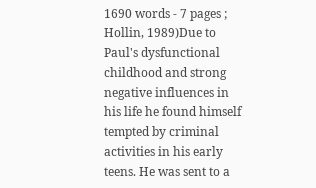1690 words - 7 pages ; Hollin, 1989)Due to Paul's dysfunctional childhood and strong negative influences in his life he found himself tempted by criminal activities in his early teens. He was sent to a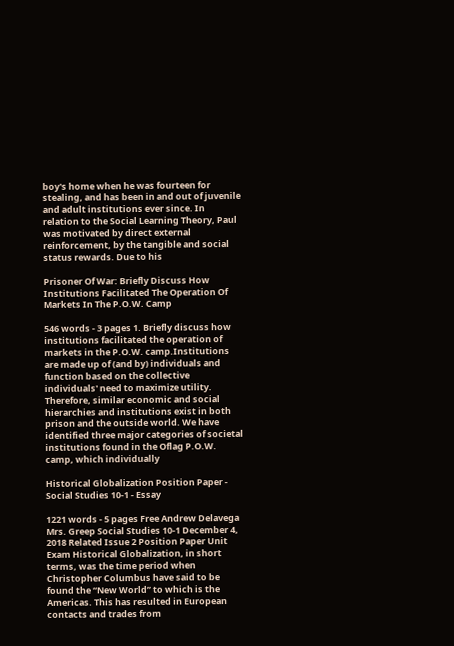boy's home when he was fourteen for stealing, and has been in and out of juvenile and adult institutions ever since. In relation to the Social Learning Theory, Paul was motivated by direct external reinforcement, by the tangible and social status rewards. Due to his

Prisoner Of War: Briefly Discuss How Institutions Facilitated The Operation Of Markets In The P.O.W. Camp

546 words - 3 pages 1. Briefly discuss how institutions facilitated the operation of markets in the P.O.W. camp.Institutions are made up of (and by) individuals and function based on the collective individuals' need to maximize utility. Therefore, similar economic and social hierarchies and institutions exist in both prison and the outside world. We have identified three major categories of societal institutions found in the Oflag P.O.W. camp, which individually

Historical Globalization Position Paper - Social Studies 10-1 - Essay

1221 words - 5 pages Free Andrew Delavega Mrs. Greep Social Studies 10-1 December 4, 2018 Related Issue 2 Position Paper Unit Exam Historical Globalization, in short terms, was the time period when Christopher Columbus have said to be found the “New World” to which is the Americas. This has resulted in European contacts and trades from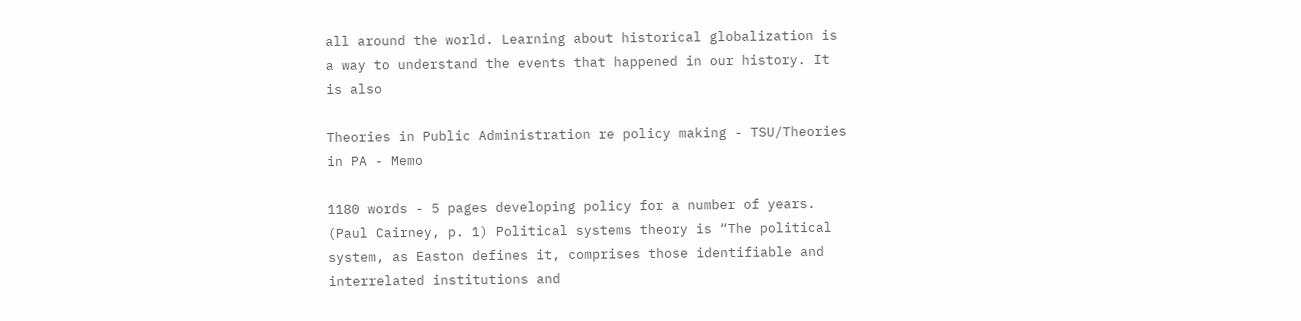all around the world. Learning about historical globalization is a way to understand the events that happened in our history. It is also

Theories in Public Administration re policy making - TSU/Theories in PA - Memo

1180 words - 5 pages developing policy for a number of years. (Paul Cairney, p. 1) Political systems theory is “The political system, as Easton defines it, comprises those identifiable and interrelated institutions and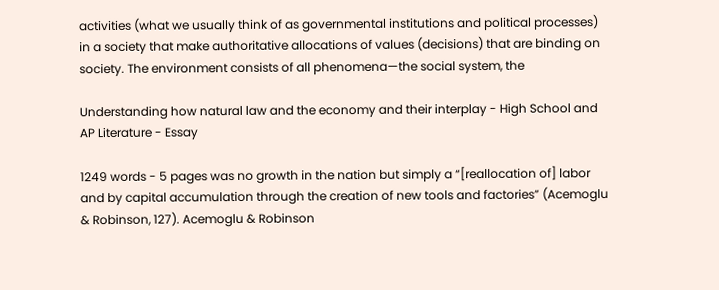activities (what we usually think of as governmental institutions and political processes) in a society that make authoritative allocations of values (decisions) that are binding on society. The environment consists of all phenomena—the social system, the

Understanding how natural law and the economy and their interplay - High School and AP Literature - Essay

1249 words - 5 pages was no growth in the nation but simply a “[reallocation of] labor and by capital accumulation through the creation of new tools and factories” (Acemoglu & Robinson, 127). Acemoglu & Robinson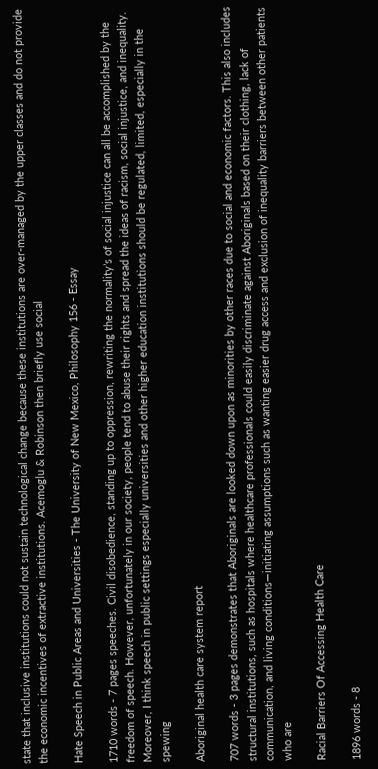state that inclusive institutions could not sustain technological change because these institutions are over-managed by the upper classes and do not provide the economic incentives of extractive institutions. Acemoglu & Robinson then briefly use social

Hate Speech in Public Areas and Universities - The University of New Mexico, Philosophy 156 - Essay

1710 words - 7 pages speeches. Civil disobedience, standing up to oppression, rewriting the normality’s of social injustice can all be accomplished by the freedom of speech. However, unfortunately in our society, people tend to abuse their rights and spread the ideas of racism, social injustice, and inequality. Moreover, I think speech in public settings especially universities and other higher education institutions should be regulated, limited, especially in the spewing

Aboriginal health care system report

707 words - 3 pages demonstrates that Aboriginals are looked down upon as minorities by other races due to social and economic factors. This also includes structural institutions, such as hospitals where healthcare professionals could easily discriminate against Aboriginals based on their clothing, lack of communication, and living conditions—initiating assumptions such as wanting easier drug access and exclusion of inequality barriers between other patients who are

Racial Barriers Of Accessing Health Care

1896 words - 8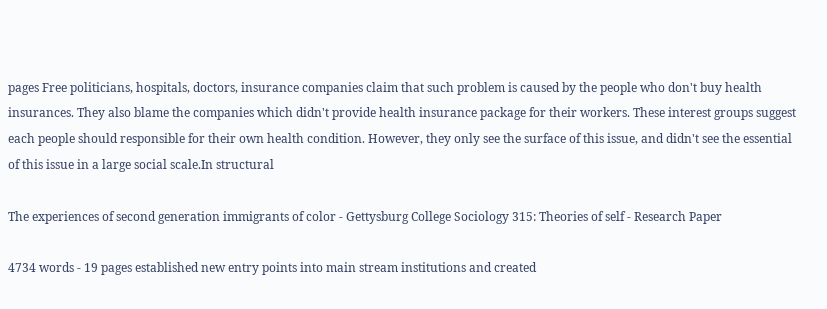pages Free politicians, hospitals, doctors, insurance companies claim that such problem is caused by the people who don't buy health insurances. They also blame the companies which didn't provide health insurance package for their workers. These interest groups suggest each people should responsible for their own health condition. However, they only see the surface of this issue, and didn't see the essential of this issue in a large social scale.In structural

The experiences of second generation immigrants of color - Gettysburg College Sociology 315: Theories of self - Research Paper

4734 words - 19 pages established new entry points into main stream institutions and created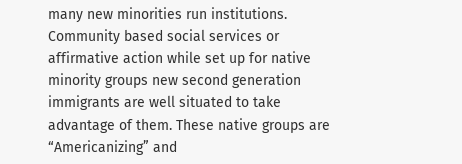many new minorities run institutions. Community based social services or affirmative action while set up for native minority groups new second generation immigrants are well situated to take advantage of them. These native groups are “Americanizing” and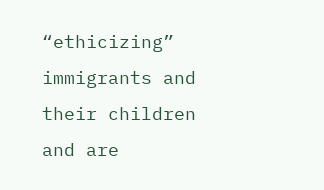“ethicizing” immigrants and their children and are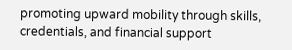promoting upward mobility through skills, credentials, and financial support